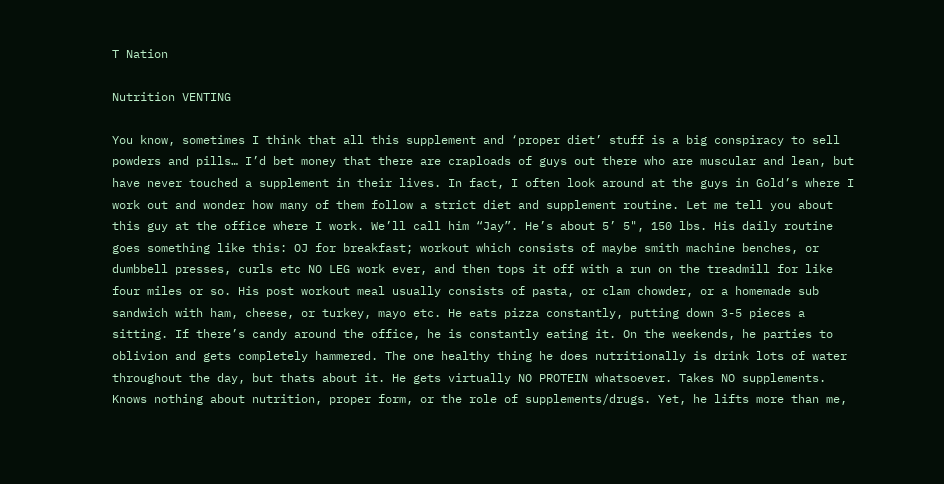T Nation

Nutrition VENTING

You know, sometimes I think that all this supplement and ‘proper diet’ stuff is a big conspiracy to sell powders and pills… I’d bet money that there are craploads of guys out there who are muscular and lean, but have never touched a supplement in their lives. In fact, I often look around at the guys in Gold’s where I work out and wonder how many of them follow a strict diet and supplement routine. Let me tell you about this guy at the office where I work. We’ll call him “Jay”. He’s about 5’ 5", 150 lbs. His daily routine goes something like this: OJ for breakfast; workout which consists of maybe smith machine benches, or dumbbell presses, curls etc NO LEG work ever, and then tops it off with a run on the treadmill for like four miles or so. His post workout meal usually consists of pasta, or clam chowder, or a homemade sub sandwich with ham, cheese, or turkey, mayo etc. He eats pizza constantly, putting down 3-5 pieces a sitting. If there’s candy around the office, he is constantly eating it. On the weekends, he parties to oblivion and gets completely hammered. The one healthy thing he does nutritionally is drink lots of water throughout the day, but thats about it. He gets virtually NO PROTEIN whatsoever. Takes NO supplements. Knows nothing about nutrition, proper form, or the role of supplements/drugs. Yet, he lifts more than me,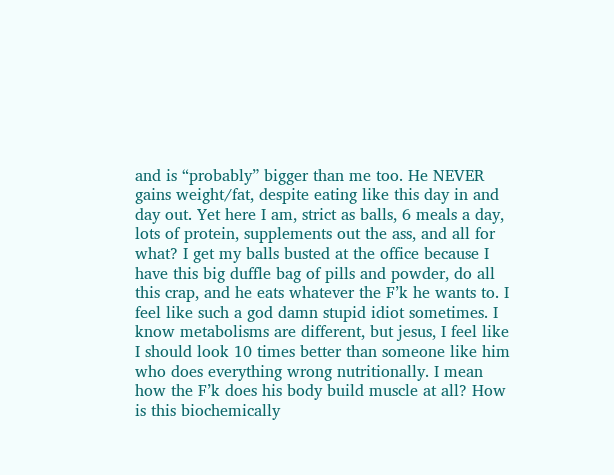and is “probably” bigger than me too. He NEVER gains weight/fat, despite eating like this day in and day out. Yet here I am, strict as balls, 6 meals a day, lots of protein, supplements out the ass, and all for what? I get my balls busted at the office because I have this big duffle bag of pills and powder, do all this crap, and he eats whatever the F’k he wants to. I feel like such a god damn stupid idiot sometimes. I know metabolisms are different, but jesus, I feel like I should look 10 times better than someone like him who does everything wrong nutritionally. I mean how the F’k does his body build muscle at all? How is this biochemically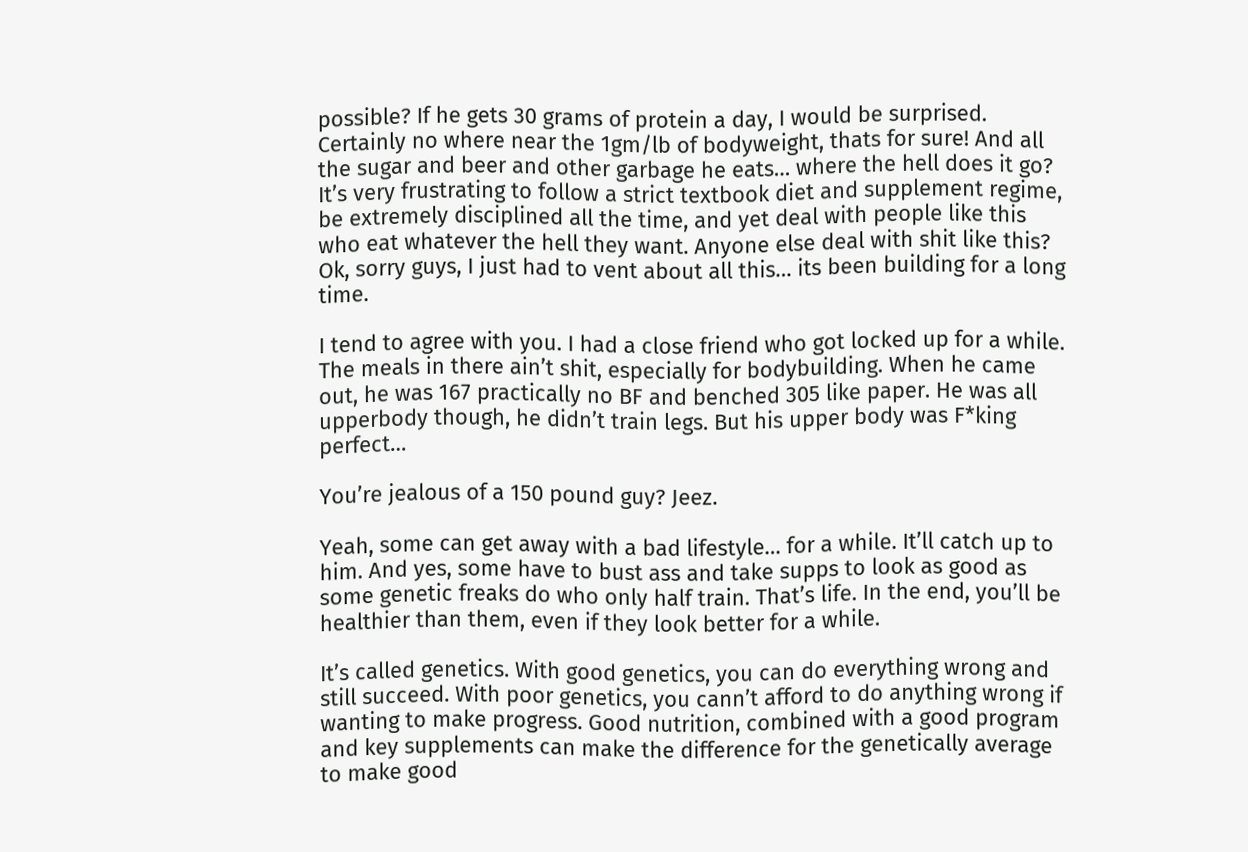possible? If he gets 30 grams of protein a day, I would be surprised. Certainly no where near the 1gm/lb of bodyweight, thats for sure! And all the sugar and beer and other garbage he eats… where the hell does it go? It’s very frustrating to follow a strict textbook diet and supplement regime, be extremely disciplined all the time, and yet deal with people like this who eat whatever the hell they want. Anyone else deal with shit like this? Ok, sorry guys, I just had to vent about all this… its been building for a long time.

I tend to agree with you. I had a close friend who got locked up for a while. The meals in there ain’t shit, especially for bodybuilding. When he came out, he was 167 practically no BF and benched 305 like paper. He was all upperbody though, he didn’t train legs. But his upper body was F*king perfect…

You’re jealous of a 150 pound guy? Jeez.

Yeah, some can get away with a bad lifestyle… for a while. It’ll catch up to him. And yes, some have to bust ass and take supps to look as good as some genetic freaks do who only half train. That’s life. In the end, you’ll be healthier than them, even if they look better for a while.

It’s called genetics. With good genetics, you can do everything wrong and still succeed. With poor genetics, you cann’t afford to do anything wrong if wanting to make progress. Good nutrition, combined with a good program and key supplements can make the difference for the genetically average to make good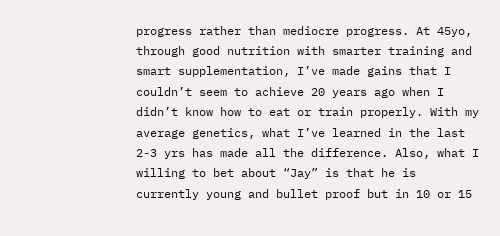progress rather than mediocre progress. At 45yo, through good nutrition with smarter training and smart supplementation, I’ve made gains that I couldn’t seem to achieve 20 years ago when I didn’t know how to eat or train properly. With my average genetics, what I’ve learned in the last 2-3 yrs has made all the difference. Also, what I willing to bet about “Jay” is that he is currently young and bullet proof but in 10 or 15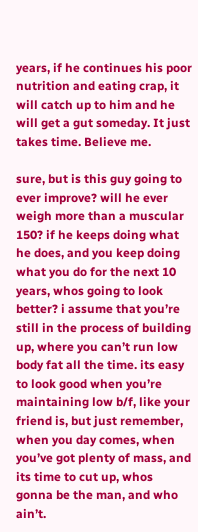years, if he continues his poor nutrition and eating crap, it will catch up to him and he will get a gut someday. It just takes time. Believe me.

sure, but is this guy going to ever improve? will he ever weigh more than a muscular 150? if he keeps doing what he does, and you keep doing what you do for the next 10 years, whos going to look better? i assume that you’re still in the process of building up, where you can’t run low body fat all the time. its easy to look good when you’re maintaining low b/f, like your friend is, but just remember, when you day comes, when you’ve got plenty of mass, and its time to cut up, whos gonna be the man, and who ain’t.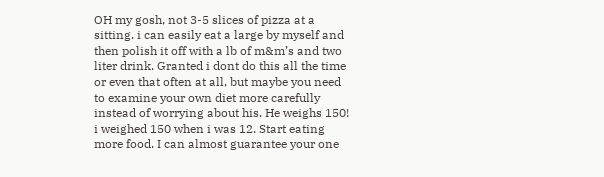OH my gosh, not 3-5 slices of pizza at a sitting. i can easily eat a large by myself and then polish it off with a lb of m&m’s and two liter drink. Granted i dont do this all the time or even that often at all, but maybe you need to examine your own diet more carefully instead of worrying about his. He weighs 150! i weighed 150 when i was 12. Start eating more food. I can almost guarantee your one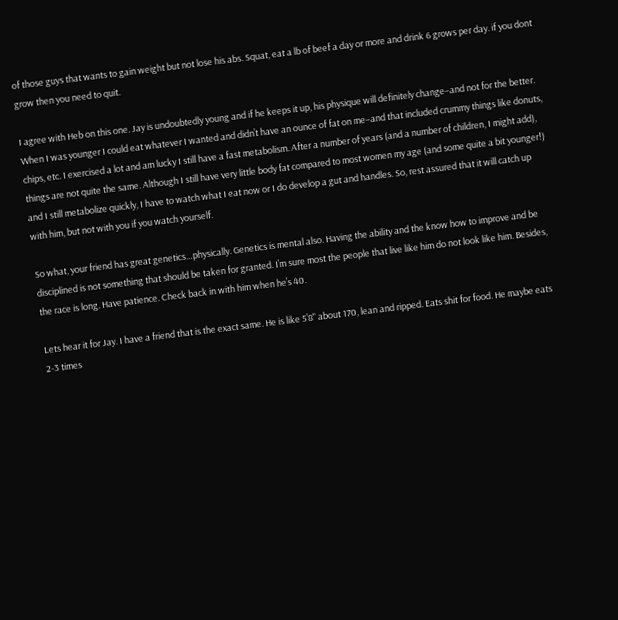of those guys that wants to gain weight but not lose his abs. Squat, eat a lb of beef a day or more and drink 6 grows per day. if you dont grow then you need to quit.

I agree with Heb on this one. Jay is undoubtedly young and if he keeps it up, his physique will definitely change–and not for the better. When I was younger I could eat whatever I wanted and didn’t have an ounce of fat on me–and that included crummy things like donuts, chips, etc. I exercised a lot and am lucky I still have a fast metabolism. After a number of years (and a number of children, I might add), things are not quite the same. Although I still have very little body fat compared to most women my age (and some quite a bit younger!) and I still metabolize quickly, I have to watch what I eat now or I do develop a gut and handles. So, rest assured that it will catch up with him, but not with you if you watch yourself.

So what, your friend has great genetics…physically. Genetics is mental also. Having the ability and the know how to improve and be disciplined is not something that should be taken for granted. I’m sure most the people that live like him do not look like him. Besides, the race is long. Have patience. Check back in with him when he’s 40.

Lets hear it for Jay. I have a friend that is the exact same. He is like 5’8" about 170, lean and ripped. Eats shit for food. He maybe eats 2-3 times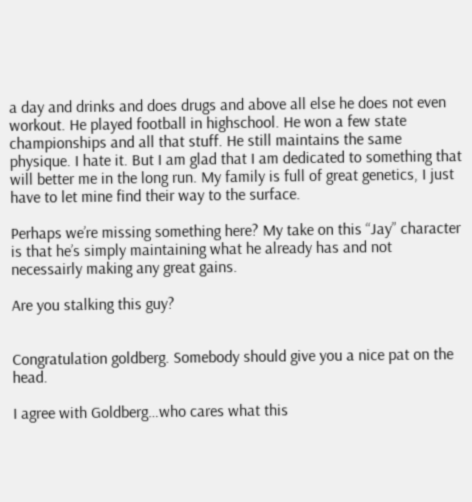a day and drinks and does drugs and above all else he does not even workout. He played football in highschool. He won a few state championships and all that stuff. He still maintains the same physique. I hate it. But I am glad that I am dedicated to something that will better me in the long run. My family is full of great genetics, I just have to let mine find their way to the surface.

Perhaps we’re missing something here? My take on this “Jay” character is that he’s simply maintaining what he already has and not necessairly making any great gains.

Are you stalking this guy?


Congratulation goldberg. Somebody should give you a nice pat on the head.

I agree with Goldberg…who cares what this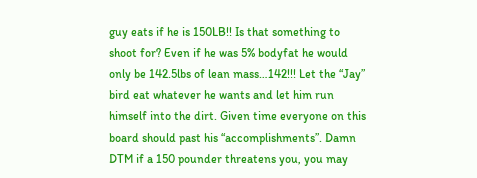guy eats if he is 150LB!! Is that something to shoot for? Even if he was 5% bodyfat he would only be 142.5lbs of lean mass…142!!! Let the “Jay” bird eat whatever he wants and let him run himself into the dirt. Given time everyone on this board should past his “accomplishments”. Damn DTM if a 150 pounder threatens you, you may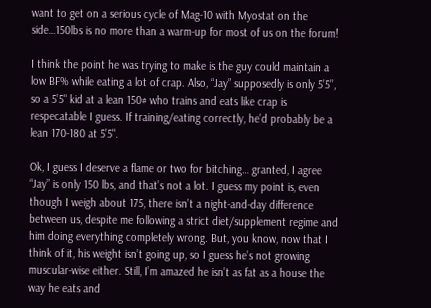want to get on a serious cycle of Mag-10 with Myostat on the side…150lbs is no more than a warm-up for most of us on the forum!

I think the point he was trying to make is the guy could maintain a low BF% while eating a lot of crap. Also, “Jay” supposedly is only 5’5’’, so a 5’5" kid at a lean 150# who trains and eats like crap is respecatable I guess. If training/eating correctly, he’d probably be a lean 170-180 at 5’5".

Ok, I guess I deserve a flame or two for bitching… granted, I agree “Jay” is only 150 lbs, and that’s not a lot. I guess my point is, even though I weigh about 175, there isn’t a night-and-day difference between us, despite me following a strict diet/supplement regime and him doing everything completely wrong. But, you know, now that I think of it, his weight isn’t going up, so I guess he’s not growing muscular-wise either. Still, I’m amazed he isn’t as fat as a house the way he eats and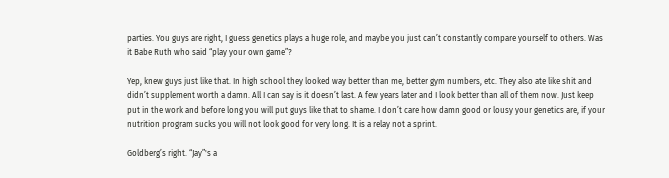parties. You guys are right, I guess genetics plays a huge role, and maybe you just can’t constantly compare yourself to others. Was it Babe Ruth who said “play your own game”?

Yep, knew guys just like that. In high school they looked way better than me, better gym numbers, etc. They also ate like shit and didn’t supplement worth a damn. All I can say is it doesn’t last. A few years later and I look better than all of them now. Just keep put in the work and before long you will put guys like that to shame. I don’t care how damn good or lousy your genetics are, if your nutrition program sucks you will not look good for very long. It is a relay not a sprint.

Goldberg’s right. “Jay”'s a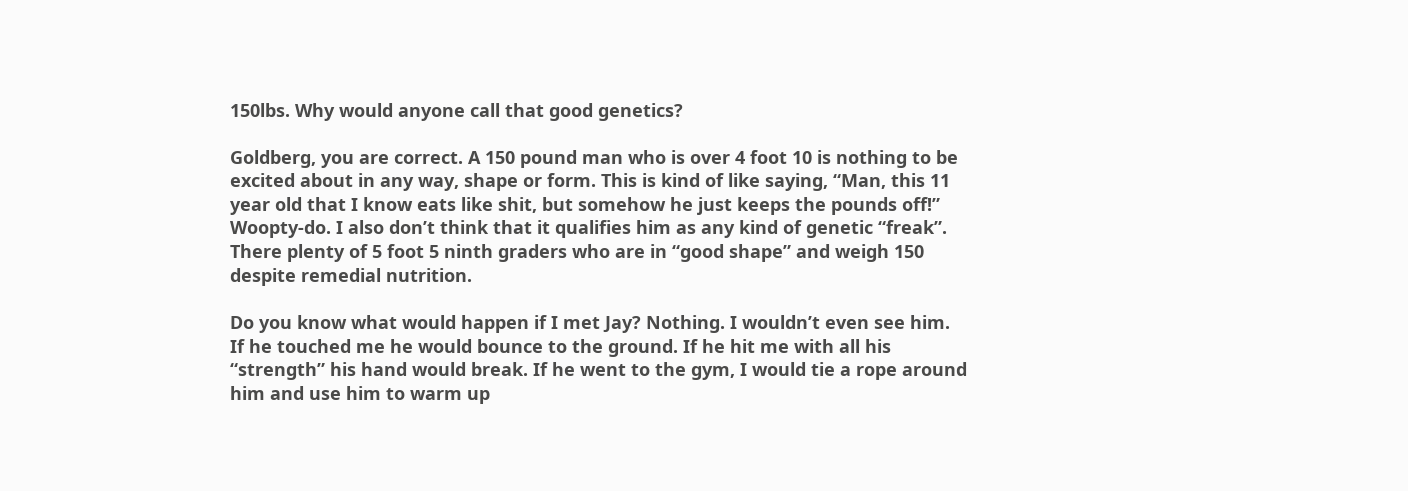150lbs. Why would anyone call that good genetics?

Goldberg, you are correct. A 150 pound man who is over 4 foot 10 is nothing to be excited about in any way, shape or form. This is kind of like saying, “Man, this 11 year old that I know eats like shit, but somehow he just keeps the pounds off!” Woopty-do. I also don’t think that it qualifies him as any kind of genetic “freak”. There plenty of 5 foot 5 ninth graders who are in “good shape” and weigh 150 despite remedial nutrition.

Do you know what would happen if I met Jay? Nothing. I wouldn’t even see him. If he touched me he would bounce to the ground. If he hit me with all his “strength” his hand would break. If he went to the gym, I would tie a rope around him and use him to warm up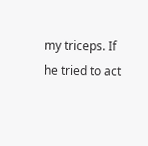my triceps. If he tried to act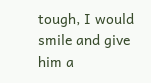tough, I would smile and give him a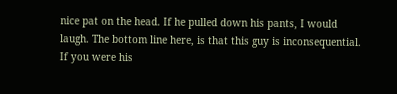nice pat on the head. If he pulled down his pants, I would laugh. The bottom line here, is that this guy is inconsequential. If you were his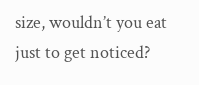size, wouldn’t you eat just to get noticed?